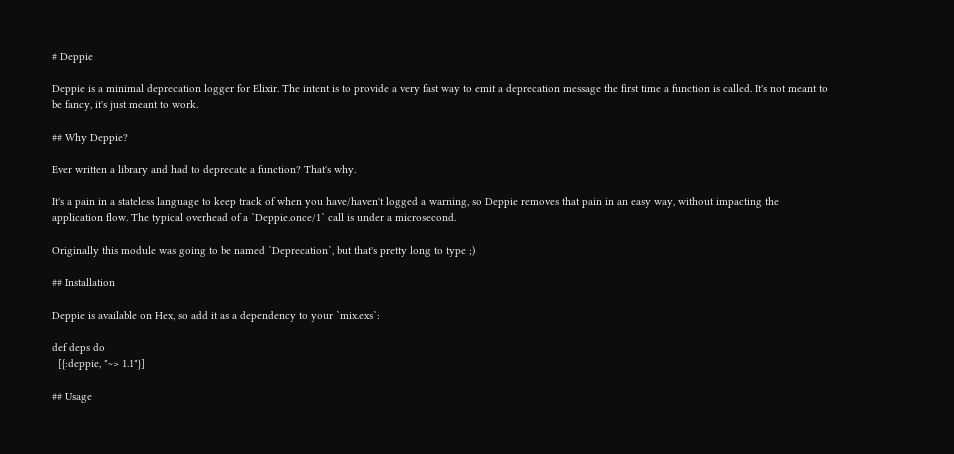# Deppie

Deppie is a minimal deprecation logger for Elixir. The intent is to provide a very fast way to emit a deprecation message the first time a function is called. It's not meant to be fancy, it's just meant to work.

## Why Deppie?

Ever written a library and had to deprecate a function? That's why.

It's a pain in a stateless language to keep track of when you have/haven't logged a warning, so Deppie removes that pain in an easy way, without impacting the application flow. The typical overhead of a `Deppie.once/1` call is under a microsecond.

Originally this module was going to be named `Deprecation`, but that's pretty long to type ;)

## Installation

Deppie is available on Hex, so add it as a dependency to your `mix.exs`:

def deps do
  [{:deppie, "~> 1.1"}]

## Usage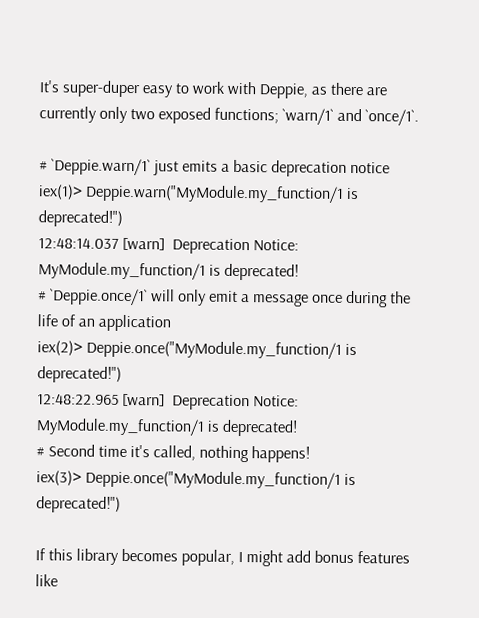It's super-duper easy to work with Deppie, as there are currently only two exposed functions; `warn/1` and `once/1`.

# `Deppie.warn/1` just emits a basic deprecation notice
iex(1)> Deppie.warn("MyModule.my_function/1 is deprecated!")
12:48:14.037 [warn]  Deprecation Notice: MyModule.my_function/1 is deprecated!
# `Deppie.once/1` will only emit a message once during the life of an application
iex(2)> Deppie.once("MyModule.my_function/1 is deprecated!")
12:48:22.965 [warn]  Deprecation Notice: MyModule.my_function/1 is deprecated!
# Second time it's called, nothing happens!
iex(3)> Deppie.once("MyModule.my_function/1 is deprecated!")

If this library becomes popular, I might add bonus features like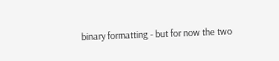binary formatting - but for now the two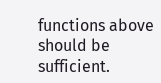functions above should be sufficient.